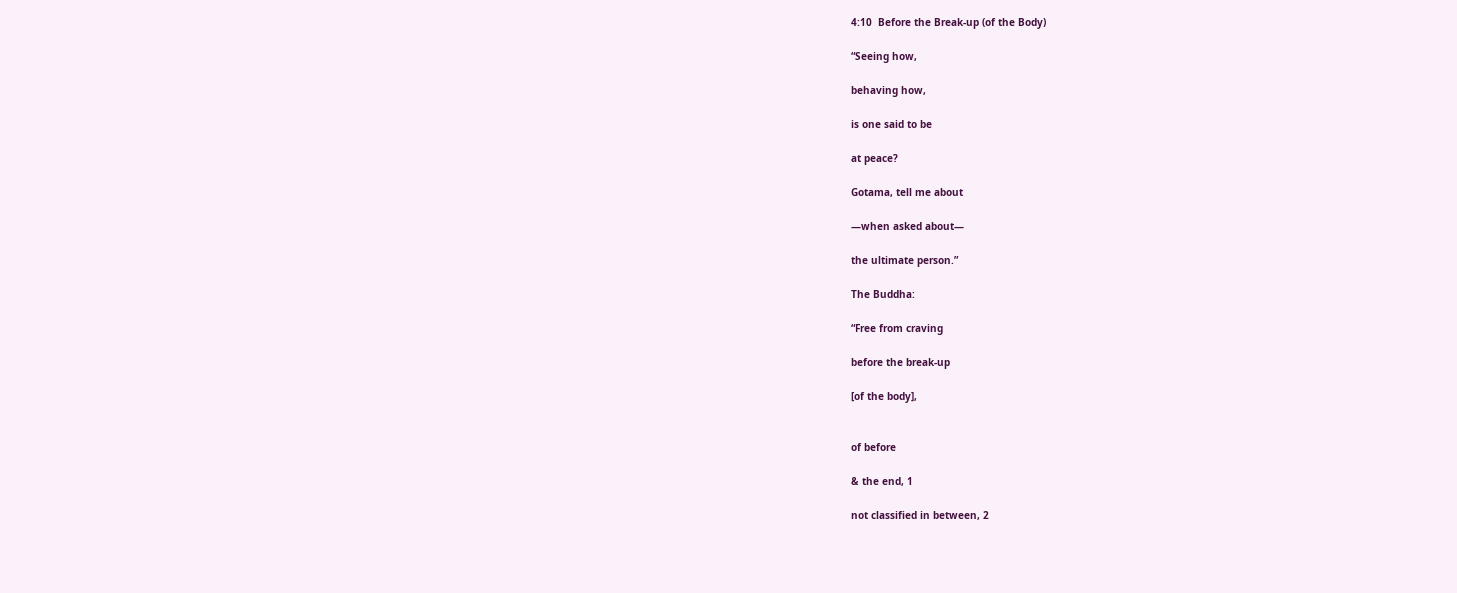4:10  Before the Break-up (of the Body)

“Seeing how,

behaving how,

is one said to be

at peace?

Gotama, tell me about

—when asked about—

the ultimate person.”

The Buddha:

“Free from craving

before the break-up

[of the body],


of before

& the end, 1

not classified in between, 2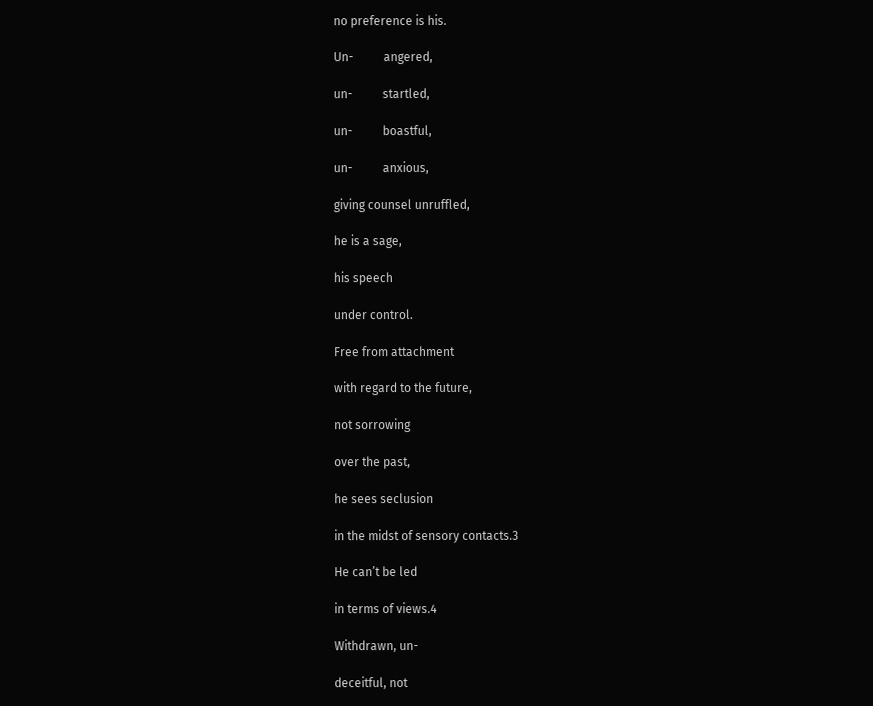no preference is his.

Un-          angered,

un-          startled,

un-          boastful,

un-          anxious,

giving counsel unruffled,

he is a sage,

his speech

under control.

Free from attachment

with regard to the future,

not sorrowing

over the past,

he sees seclusion

in the midst of sensory contacts.3

He can’t be led

in terms of views.4

Withdrawn, un-

deceitful, not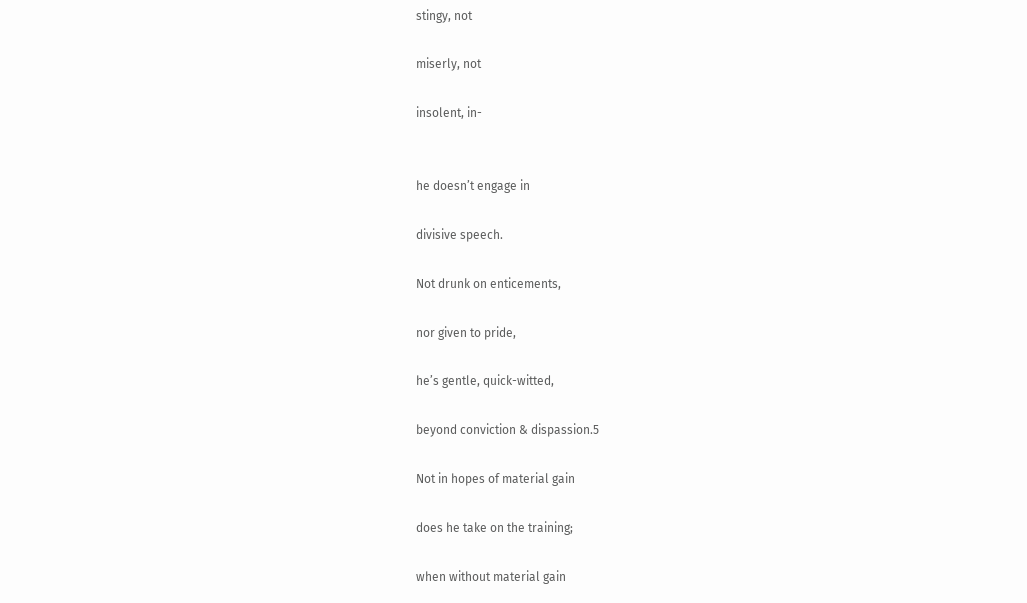stingy, not

miserly, not

insolent, in-


he doesn’t engage in

divisive speech.

Not drunk on enticements,

nor given to pride,

he’s gentle, quick-witted,

beyond conviction & dispassion.5

Not in hopes of material gain

does he take on the training;

when without material gain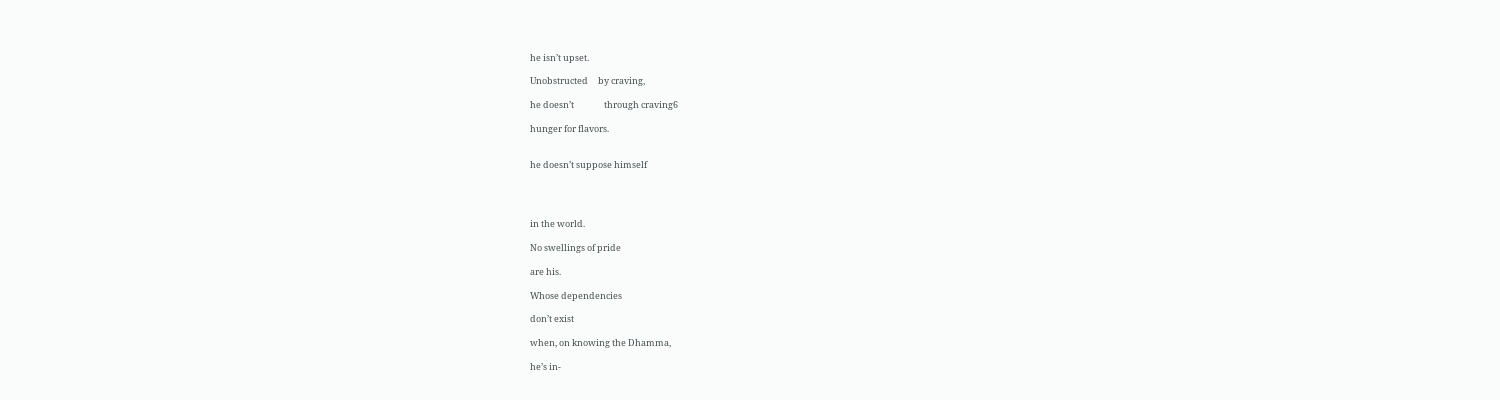he isn’t upset.

Unobstructed     by craving,

he doesn’t               through craving6

hunger for flavors.


he doesn’t suppose himself




in the world.

No swellings of pride

are his.

Whose dependencies

don’t exist

when, on knowing the Dhamma,

he’s in-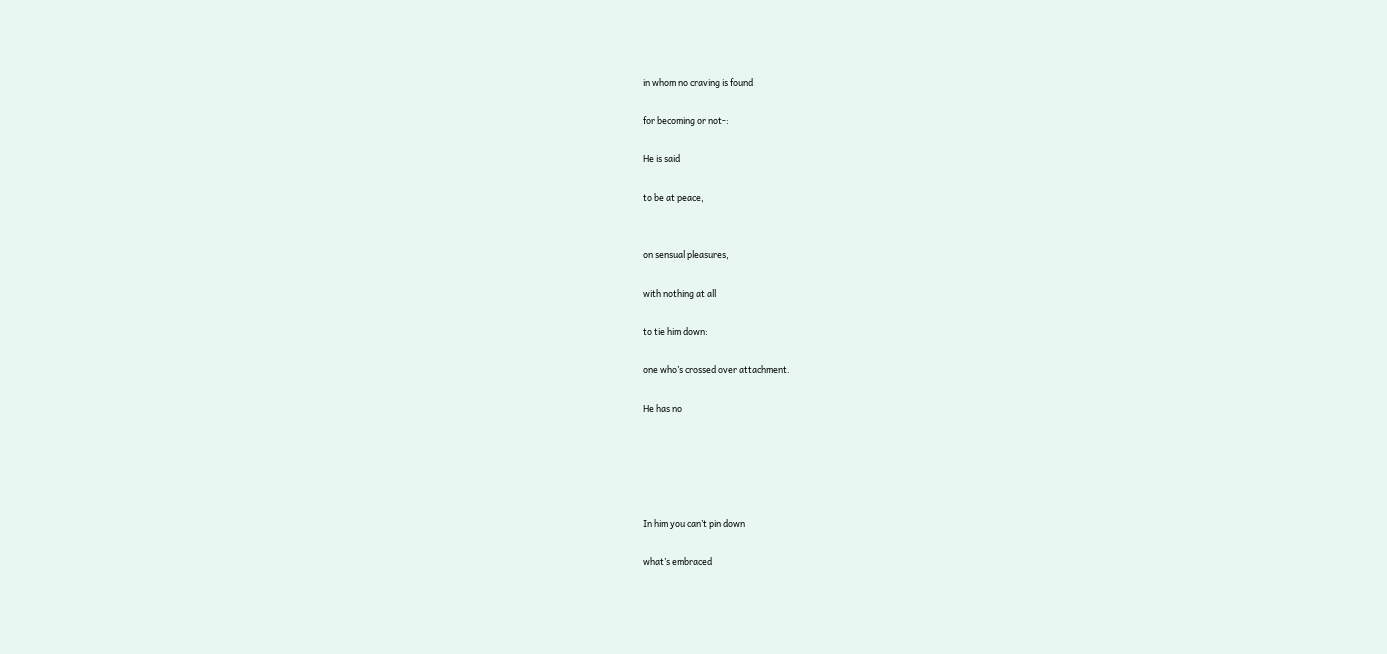in whom no craving is found

for becoming or not-:

He is said

to be at peace,


on sensual pleasures,

with nothing at all

to tie him down:

one who’s crossed over attachment.

He has no





In him you can’t pin down

what’s embraced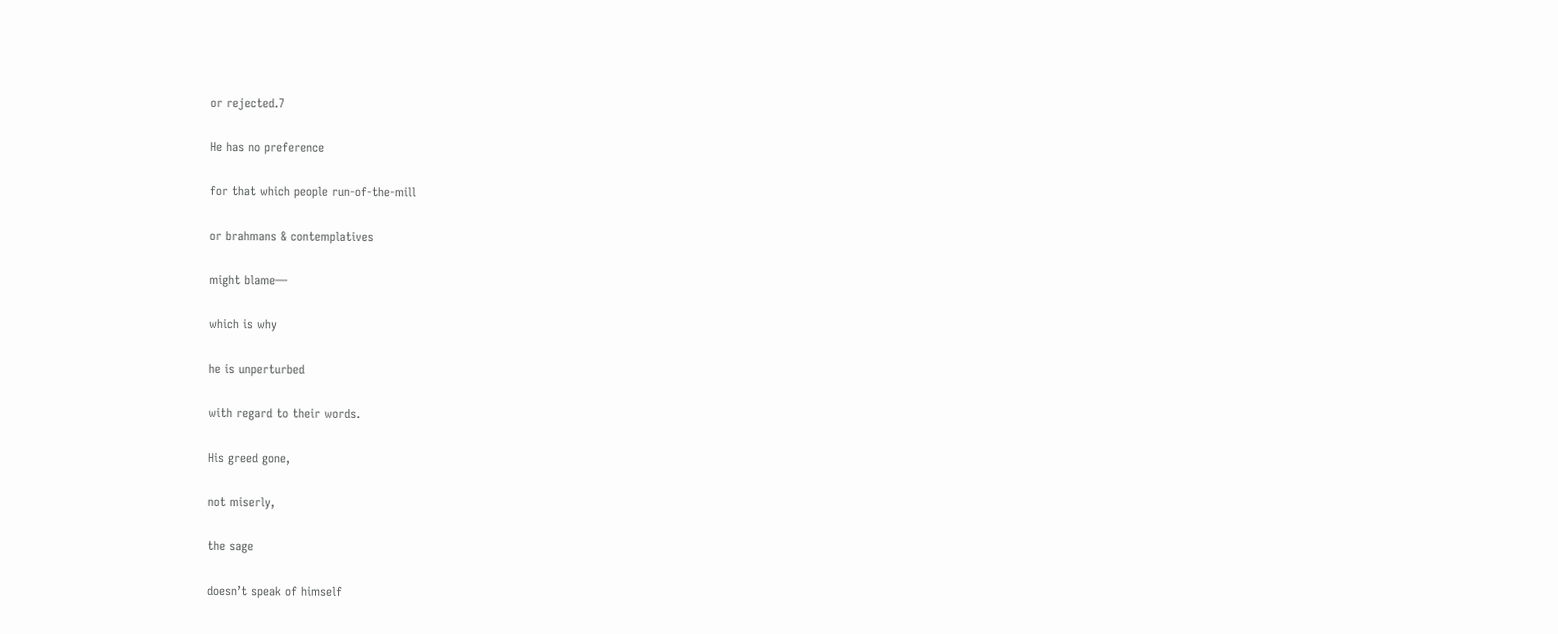or rejected.7

He has no preference

for that which people run-of-the-mill

or brahmans & contemplatives

might blame—

which is why

he is unperturbed

with regard to their words.

His greed gone,

not miserly,

the sage

doesn’t speak of himself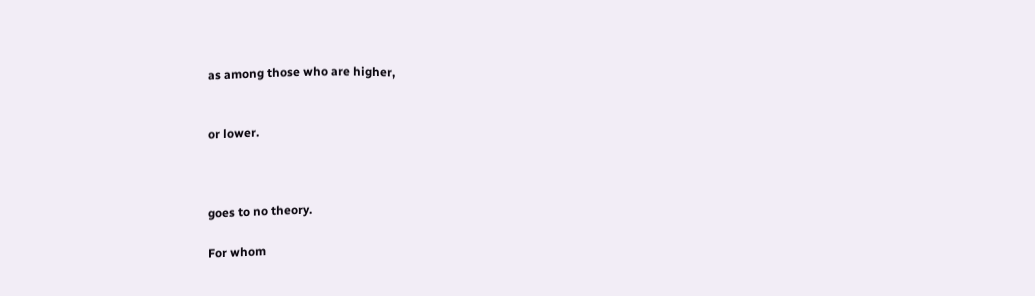as among those who are higher,


or lower.



goes to no theory.

For whom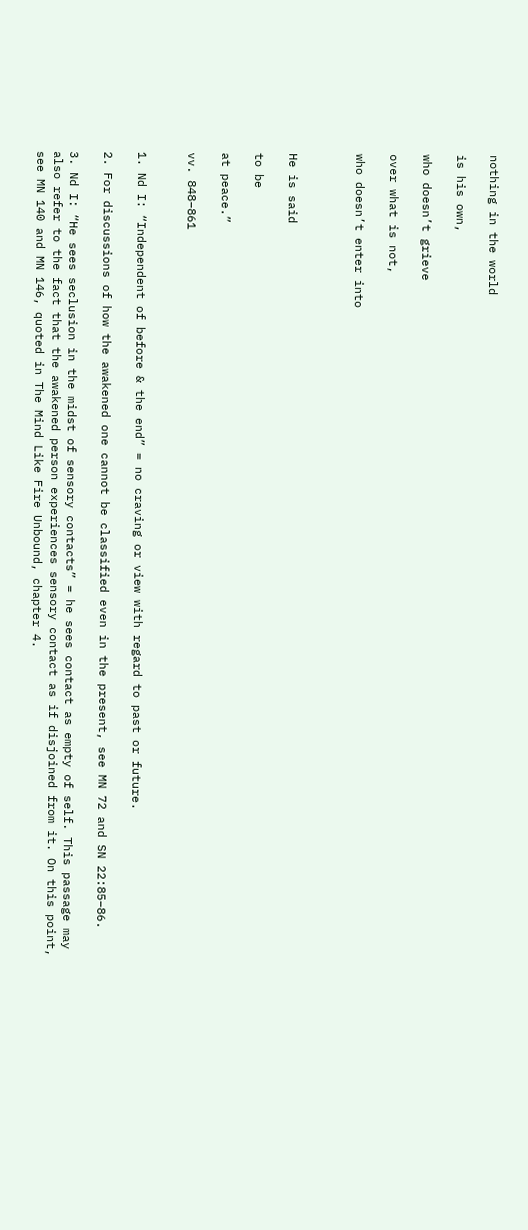nothing in the world

is his own,

who doesn’t grieve

over what is not,

who doesn’t enter into



He is said

to be

at peace.”

vv. 848–861


1. Nd I: “Independent of before & the end” = no craving or view with regard to past or future.

2. For discussions of how the awakened one cannot be classified even in the present, see MN 72 and SN 22:85–86.

3. Nd I: “He sees seclusion in the midst of sensory contacts” = he sees contact as empty of self. This passage may also refer to the fact that the awakened person experiences sensory contact as if disjoined from it. On this point, see MN 140 and MN 146, quoted in The Mind Like Fire Unbound, chapter 4.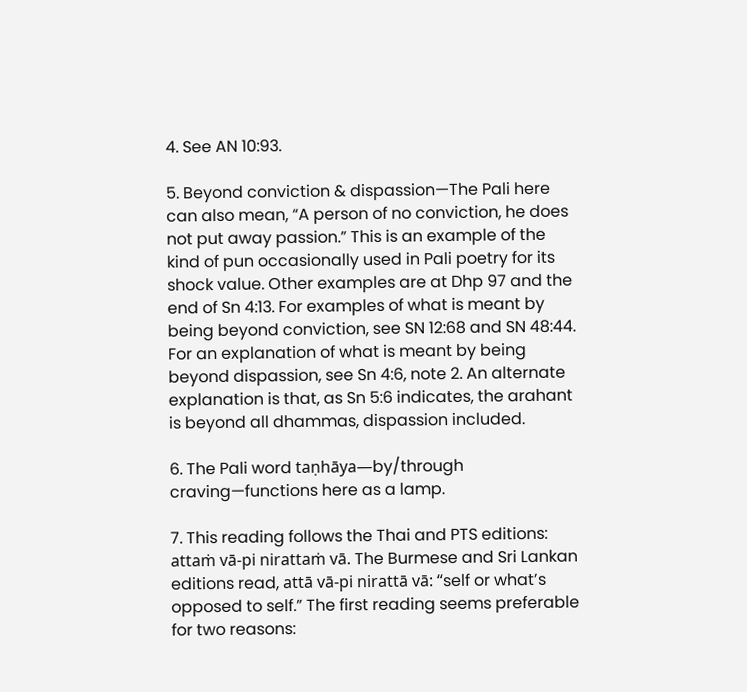4. See AN 10:93.

5. Beyond conviction & dispassion—The Pali here can also mean, “A person of no conviction, he does not put away passion.” This is an example of the kind of pun occasionally used in Pali poetry for its shock value. Other examples are at Dhp 97 and the end of Sn 4:13. For examples of what is meant by being beyond conviction, see SN 12:68 and SN 48:44. For an explanation of what is meant by being beyond dispassion, see Sn 4:6, note 2. An alternate explanation is that, as Sn 5:6 indicates, the arahant is beyond all dhammas, dispassion included.

6. The Pali word taṇhāya—by/through craving—functions here as a lamp.

7. This reading follows the Thai and PTS editions: attaṁ vā-pi nirattaṁ vā. The Burmese and Sri Lankan editions read, attā vā-pi nirattā vā: “self or what’s opposed to self.” The first reading seems preferable for two reasons: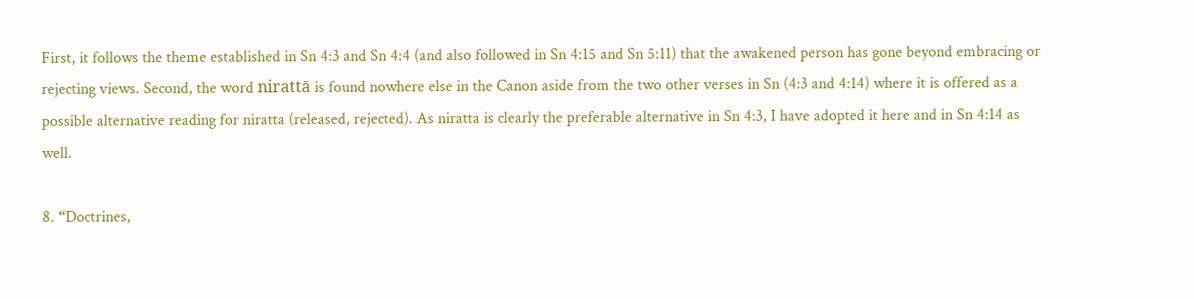First, it follows the theme established in Sn 4:3 and Sn 4:4 (and also followed in Sn 4:15 and Sn 5:11) that the awakened person has gone beyond embracing or rejecting views. Second, the word nirattā is found nowhere else in the Canon aside from the two other verses in Sn (4:3 and 4:14) where it is offered as a possible alternative reading for niratta (released, rejected). As niratta is clearly the preferable alternative in Sn 4:3, I have adopted it here and in Sn 4:14 as well.

8. “Doctrines,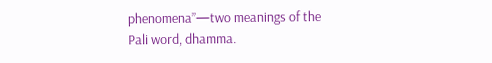phenomena”—two meanings of the Pali word, dhamma.